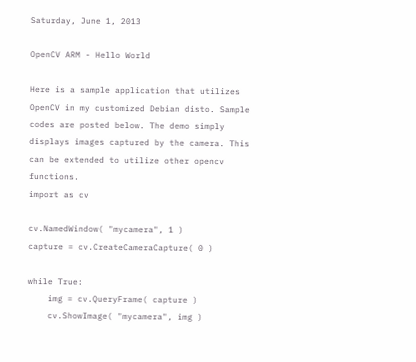Saturday, June 1, 2013

OpenCV ARM - Hello World

Here is a sample application that utilizes OpenCV in my customized Debian disto. Sample codes are posted below. The demo simply displays images captured by the camera. This can be extended to utilize other opencv functions.
import as cv

cv.NamedWindow( "mycamera", 1 )
capture = cv.CreateCameraCapture( 0 )

while True:
    img = cv.QueryFrame( capture )
    cv.ShowImage( "mycamera", img )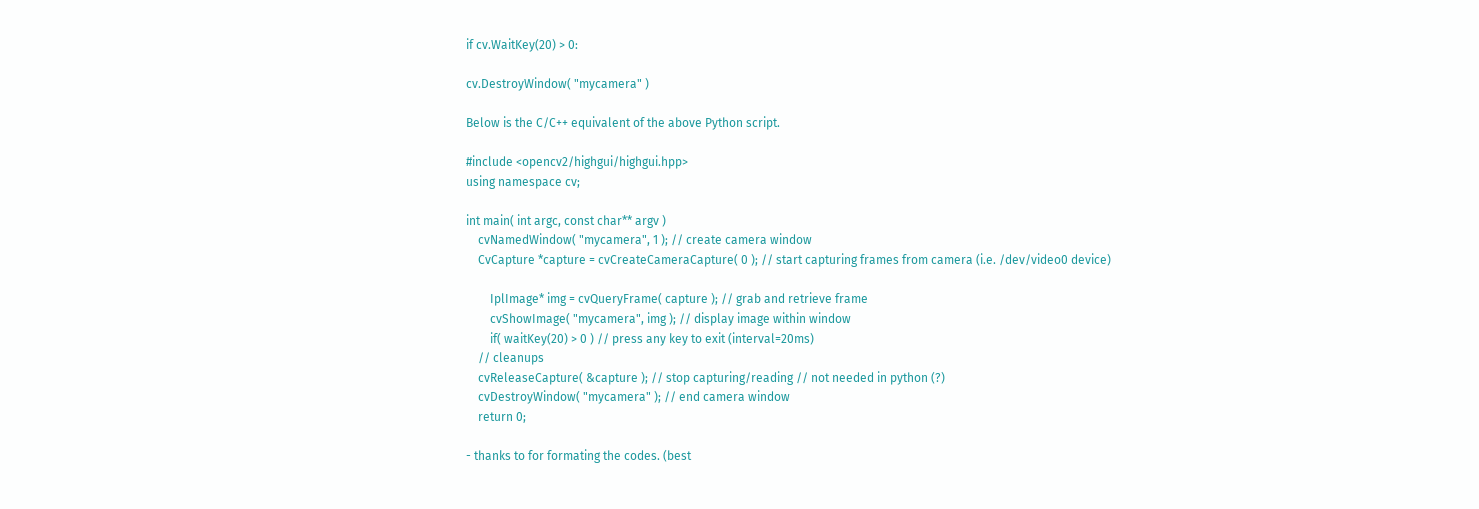if cv.WaitKey(20) > 0:

cv.DestroyWindow( "mycamera" )

Below is the C/C++ equivalent of the above Python script.

#include <opencv2/highgui/highgui.hpp>
using namespace cv;

int main( int argc, const char** argv )
    cvNamedWindow( "mycamera", 1 ); // create camera window
    CvCapture *capture = cvCreateCameraCapture( 0 ); // start capturing frames from camera (i.e. /dev/video0 device)

        IplImage* img = cvQueryFrame( capture ); // grab and retrieve frame
        cvShowImage( "mycamera", img ); // display image within window
        if( waitKey(20) > 0 ) // press any key to exit (interval=20ms)
    // cleanups
    cvReleaseCapture( &capture ); // stop capturing/reading // not needed in python (?)
    cvDestroyWindow( "mycamera" ); // end camera window
    return 0;

- thanks to for formating the codes. (best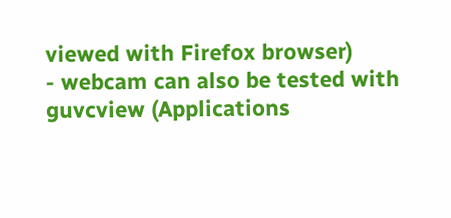viewed with Firefox browser)
- webcam can also be tested with guvcview (Applications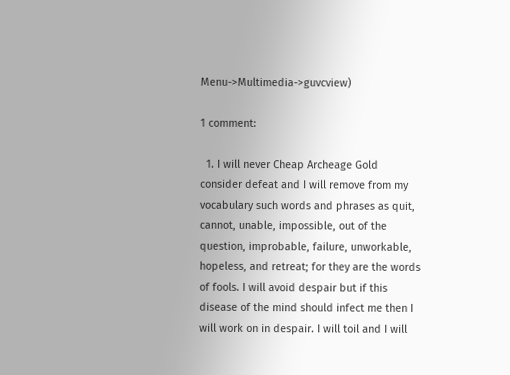Menu->Multimedia->guvcview)

1 comment:

  1. I will never Cheap Archeage Gold consider defeat and I will remove from my vocabulary such words and phrases as quit, cannot, unable, impossible, out of the question, improbable, failure, unworkable, hopeless, and retreat; for they are the words of fools. I will avoid despair but if this disease of the mind should infect me then I will work on in despair. I will toil and I will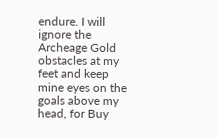endure. I will ignore the Archeage Gold obstacles at my feet and keep mine eyes on the goals above my head, for Buy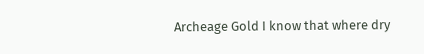Archeage Gold I know that where dry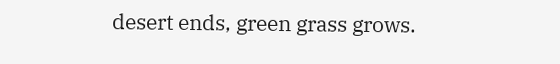desert ends, green grass grows.